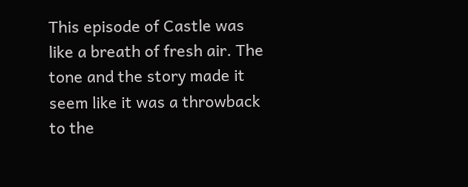This episode of Castle was like a breath of fresh air. The tone and the story made it seem like it was a throwback to the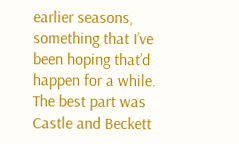earlier seasons, something that I’ve been hoping that’d happen for a while. The best part was Castle and Beckett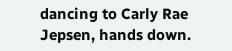dancing to Carly Rae Jepsen, hands down.